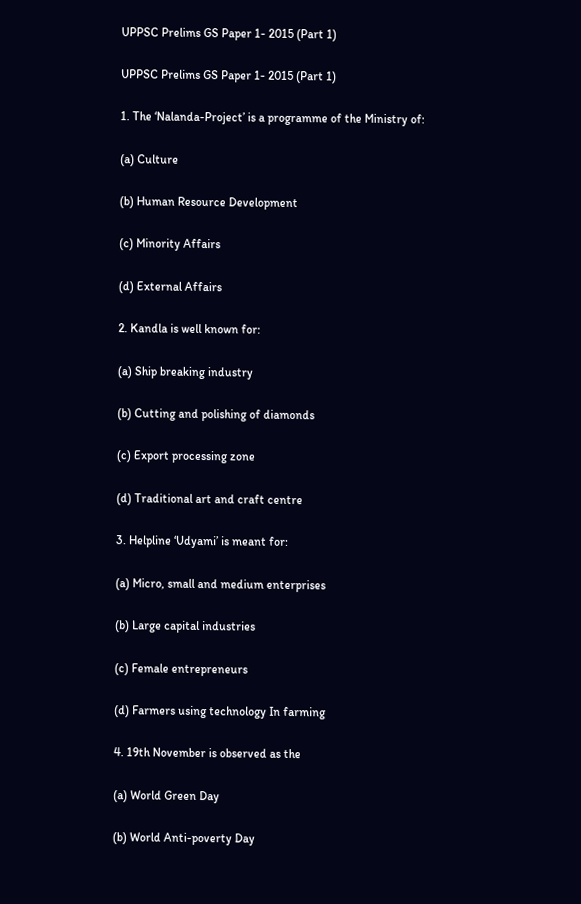UPPSC Prelims GS Paper 1- 2015 (Part 1)

UPPSC Prelims GS Paper 1- 2015 (Part 1)

1. The ‘Nalanda-Project’ is a programme of the Ministry of:

(a) Culture

(b) Human Resource Development

(c) Minority Affairs

(d) External Affairs

2. Kandla is well known for:

(a) Ship breaking industry

(b) Cutting and polishing of diamonds

(c) Export processing zone

(d) Traditional art and craft centre

3. Helpline ‘Udyami’ is meant for:

(a) Micro, small and medium enterprises

(b) Large capital industries

(c) Female entrepreneurs

(d) Farmers using technology In farming

4. 19th November is observed as the

(a) World Green Day

(b) World Anti-poverty Day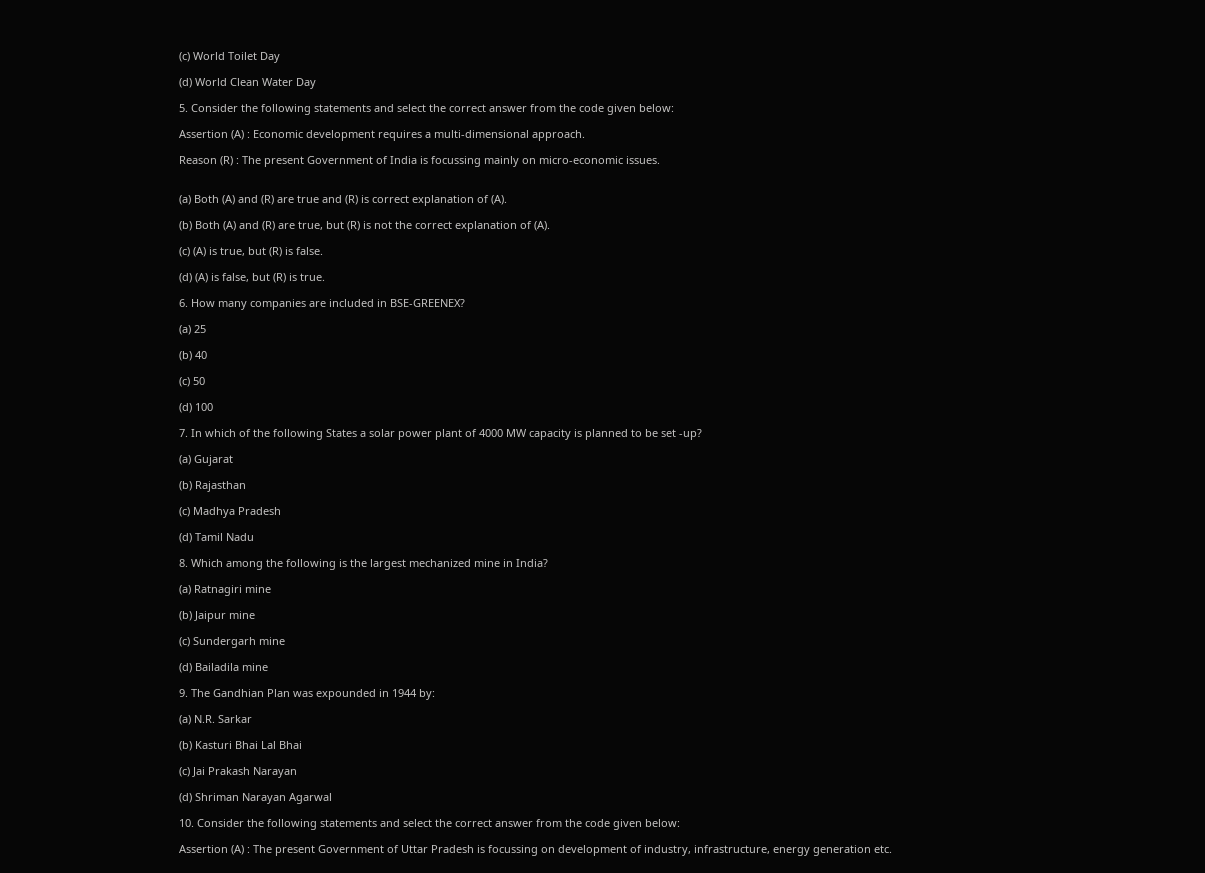(c) World Toilet Day

(d) World Clean Water Day

5. Consider the following statements and select the correct answer from the code given below:

Assertion (A) : Economic development requires a multi-dimensional approach.

Reason (R) : The present Government of India is focussing mainly on micro-economic issues.


(a) Both (A) and (R) are true and (R) is correct explanation of (A).

(b) Both (A) and (R) are true, but (R) is not the correct explanation of (A).

(c) (A) is true, but (R) is false.

(d) (A) is false, but (R) is true.

6. How many companies are included in BSE-GREENEX?

(a) 25

(b) 40

(c) 50

(d) 100

7. In which of the following States a solar power plant of 4000 MW capacity is planned to be set -up?

(a) Gujarat

(b) Rajasthan

(c) Madhya Pradesh

(d) Tamil Nadu

8. Which among the following is the largest mechanized mine in India?

(a) Ratnagiri mine

(b) Jaipur mine

(c) Sundergarh mine

(d) Bailadila mine

9. The Gandhian Plan was expounded in 1944 by:

(a) N.R. Sarkar

(b) Kasturi Bhai Lal Bhai

(c) Jai Prakash Narayan

(d) Shriman Narayan Agarwal

10. Consider the following statements and select the correct answer from the code given below:

Assertion (A) : The present Government of Uttar Pradesh is focussing on development of industry, infrastructure, energy generation etc.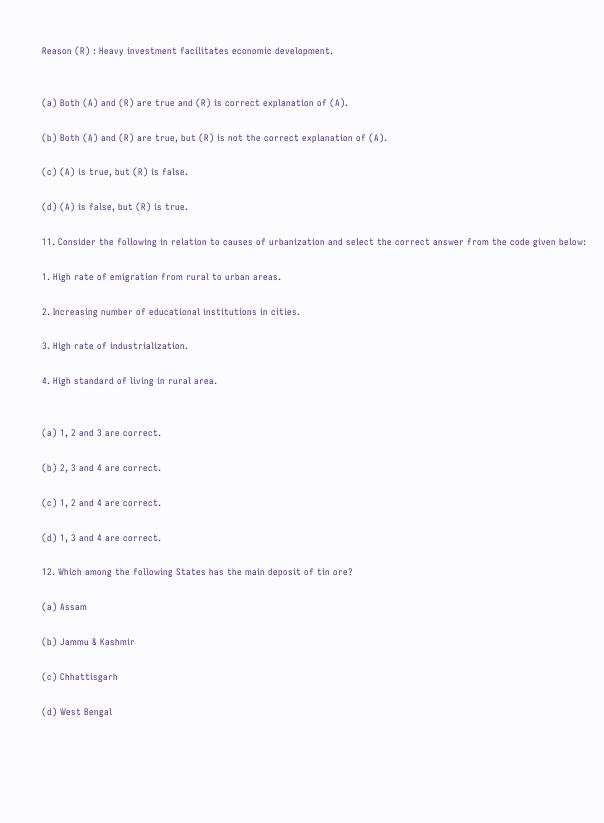Reason (R) : Heavy investment facilitates economic development.


(a) Both (A) and (R) are true and (R) is correct explanation of (A).

(b) Both (A) and (R) are true, but (R) is not the correct explanation of (A).

(c) (A) is true, but (R) is false.

(d) (A) is false, but (R) is true.

11. Consider the following in relation to causes of urbanization and select the correct answer from the code given below:

1. High rate of emigration from rural to urban areas.

2. Increasing number of educational institutions in cities.

3. High rate of industrialization.

4. High standard of living in rural area.


(a) 1, 2 and 3 are correct.

(b) 2, 3 and 4 are correct.

(c) 1, 2 and 4 are correct.

(d) 1, 3 and 4 are correct.

12. Which among the following States has the main deposit of tin ore?

(a) Assam

(b) Jammu & Kashmir

(c) Chhattisgarh

(d) West Bengal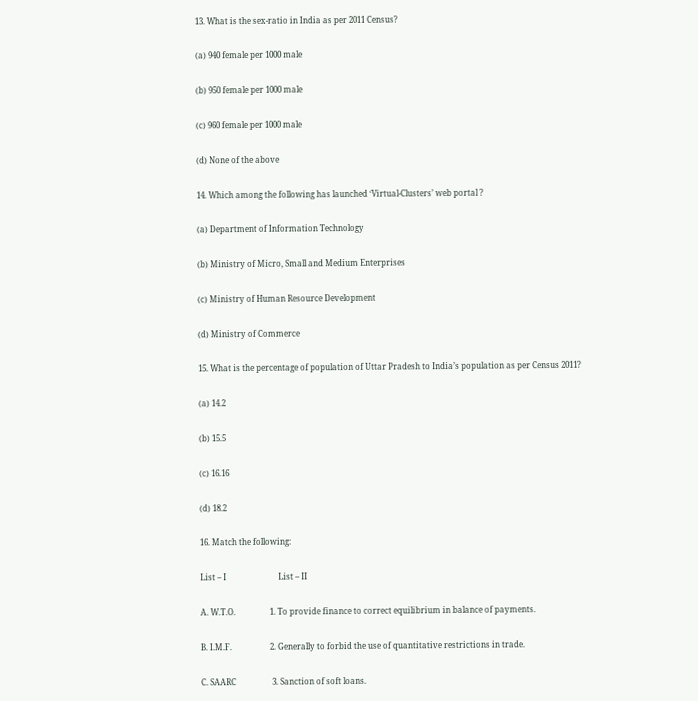13. What is the sex-ratio in India as per 2011 Census?

(a) 940 female per 1000 male

(b) 950 female per 1000 male

(c) 960 female per 1000 male

(d) None of the above

14. Which among the following has launched ‘Virtual-Clusters’ web portal ?

(a) Department of Information Technology

(b) Ministry of Micro, Small and Medium Enterprises

(c) Ministry of Human Resource Development

(d) Ministry of Commerce

15. What is the percentage of population of Uttar Pradesh to India’s population as per Census 2011?

(a) 14.2

(b) 15.5

(c) 16.16

(d) 18.2

16. Match the following:

List – I                          List – II

A. W.T.O.                 1. To provide finance to correct equilibrium in balance of payments.

B. I.M.F.                   2. Generally to forbid the use of quantitative restrictions in trade.

C. SAARC                  3. Sanction of soft loans.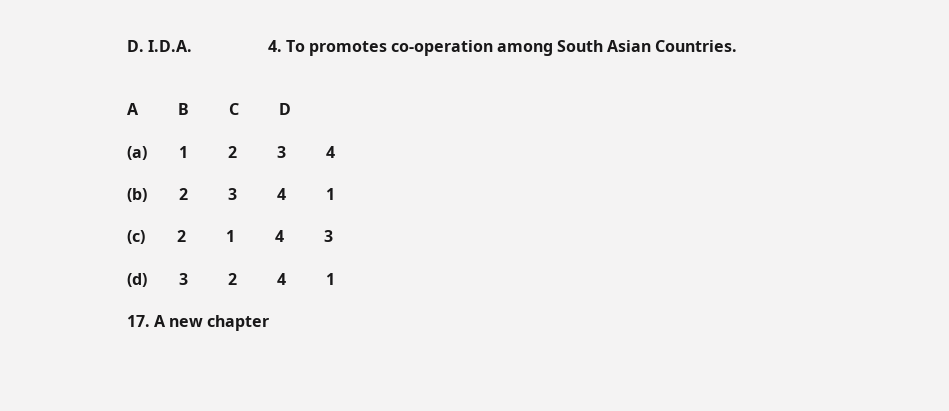D. I.D.A.                   4. To promotes co-operation among South Asian Countries.


A          B          C          D

(a)        1          2          3          4

(b)        2          3          4          1

(c)        2          1          4          3

(d)        3          2          4          1

17. A new chapter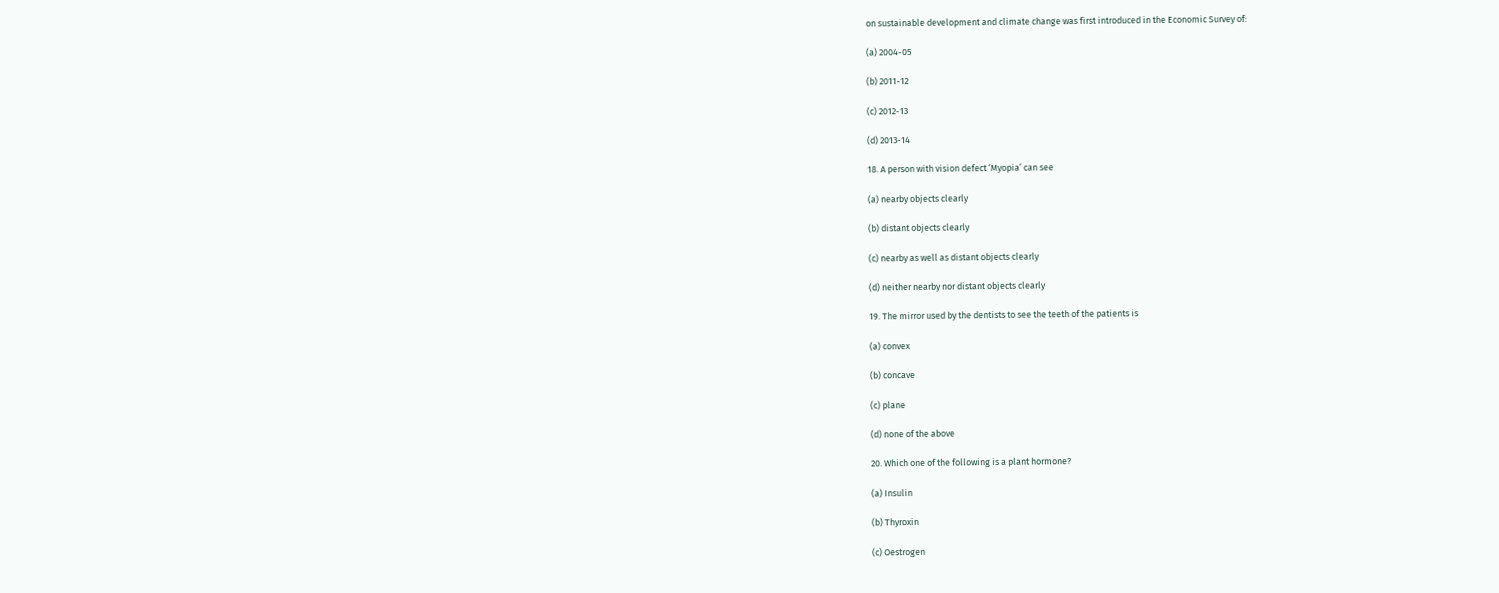on sustainable development and climate change was first introduced in the Economic Survey of:

(a) 2004-05

(b) 2011-12

(c) 2012-13

(d) 2013-14

18. A person with vision defect ‘Myopia’ can see

(a) nearby objects clearly

(b) distant objects clearly

(c) nearby as well as distant objects clearly

(d) neither nearby nor distant objects clearly

19. The mirror used by the dentists to see the teeth of the patients is

(a) convex

(b) concave

(c) plane

(d) none of the above

20. Which one of the following is a plant hormone?

(a) Insulin

(b) Thyroxin

(c) Oestrogen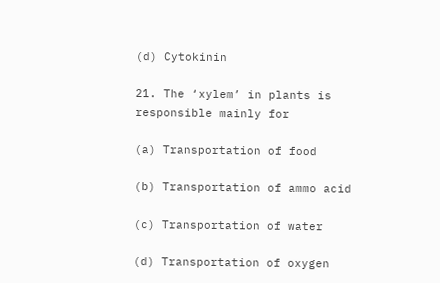(d) Cytokinin

21. The ‘xylem’ in plants is responsible mainly for

(a) Transportation of food

(b) Transportation of ammo acid

(c) Transportation of water

(d) Transportation of oxygen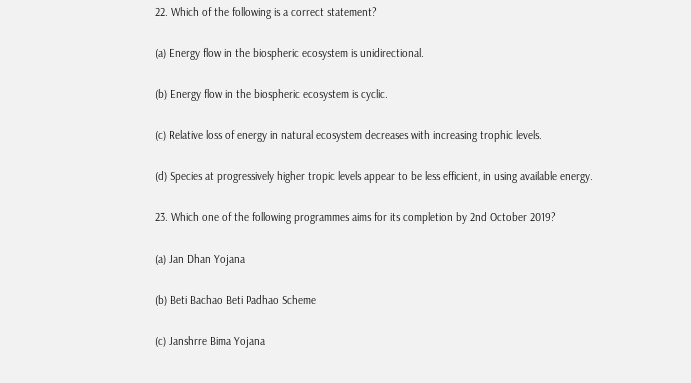22. Which of the following is a correct statement?

(a) Energy flow in the biospheric ecosystem is unidirectional.

(b) Energy flow in the biospheric ecosystem is cyclic.

(c) Relative loss of energy in natural ecosystem decreases with increasing trophic levels.

(d) Species at progressively higher tropic levels appear to be less efficient, in using available energy.

23. Which one of the following programmes aims for its completion by 2nd October 2019?

(a) Jan Dhan Yojana

(b) Beti Bachao Beti Padhao Scheme

(c) Janshrre Bima Yojana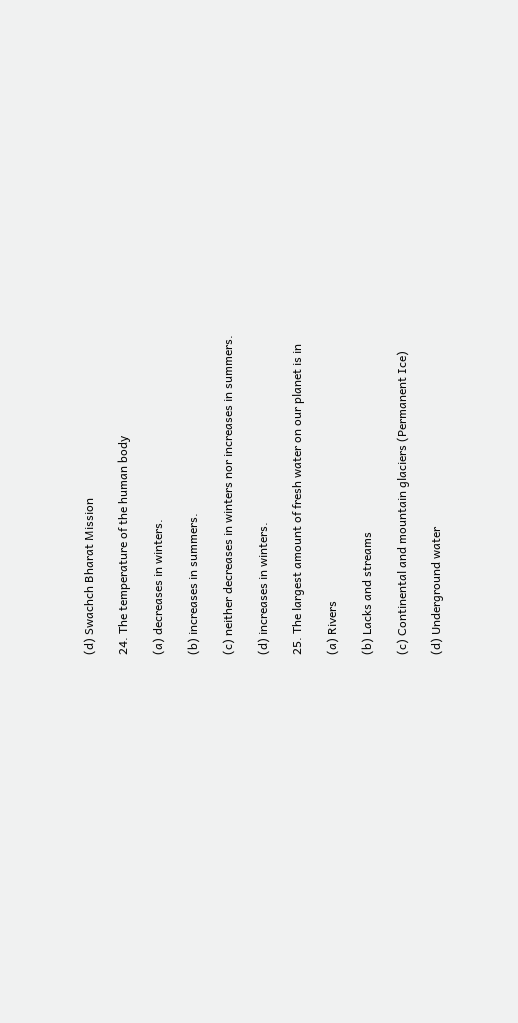(d) Swachch Bharat Mission

24. The temperature of the human body

(a) decreases in winters.

(b) increases in summers.

(c) neither decreases in winters nor increases in summers.

(d) increases in winters.

25. The largest amount of fresh water on our planet is in

(a) Rivers

(b) Lacks and streams

(c) Continental and mountain glaciers (Permanent Ice)

(d) Underground water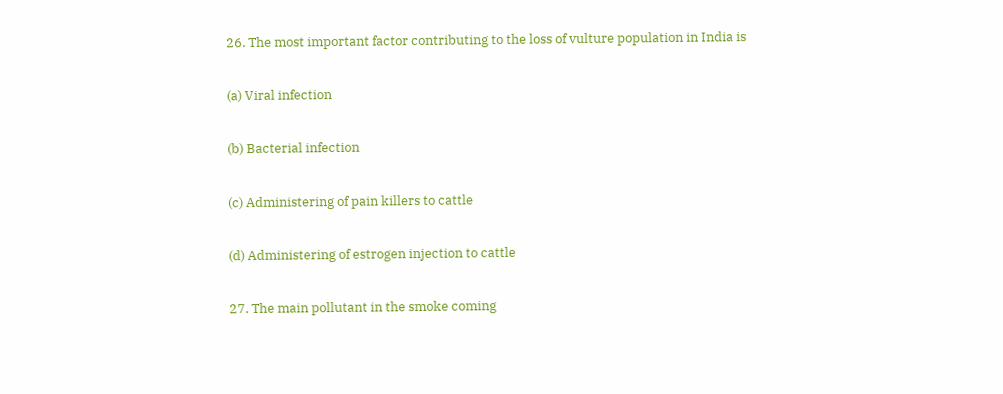26. The most important factor contributing to the loss of vulture population in India is

(a) Viral infection

(b) Bacterial infection

(c) Administering of pain killers to cattle

(d) Administering of estrogen injection to cattle

27. The main pollutant in the smoke coming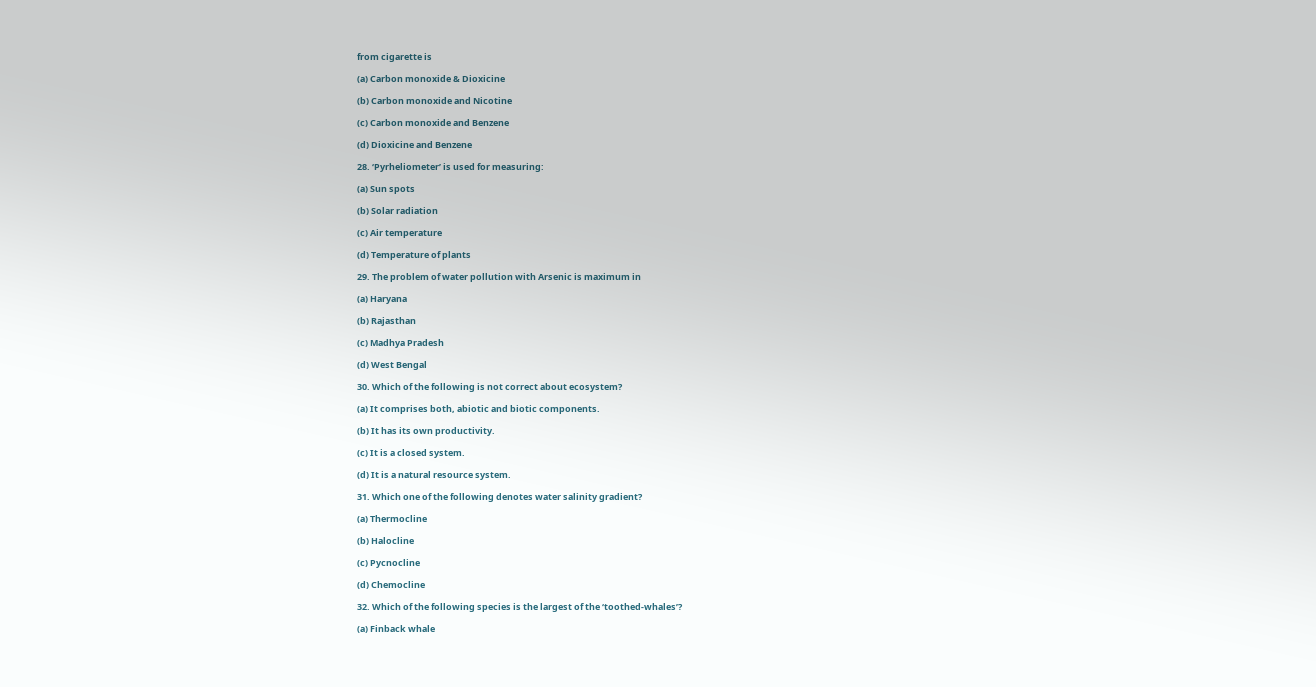from cigarette is

(a) Carbon monoxide & Dioxicine

(b) Carbon monoxide and Nicotine

(c) Carbon monoxide and Benzene

(d) Dioxicine and Benzene

28. ‘Pyrheliometer’ is used for measuring:

(a) Sun spots

(b) Solar radiation

(c) Air temperature

(d) Temperature of plants

29. The problem of water pollution with Arsenic is maximum in

(a) Haryana

(b) Rajasthan

(c) Madhya Pradesh

(d) West Bengal

30. Which of the following is not correct about ecosystem?

(a) It comprises both, abiotic and biotic components.

(b) It has its own productivity.

(c) It is a closed system.

(d) It is a natural resource system.

31. Which one of the following denotes water salinity gradient?

(a) Thermocline

(b) Halocline

(c) Pycnocline

(d) Chemocline

32. Which of the following species is the largest of the ‘toothed-whales’?

(a) Finback whale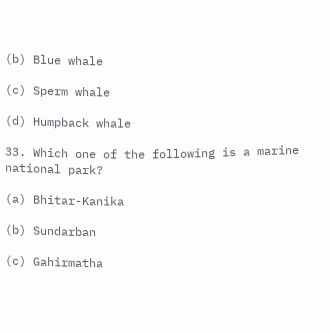(b) Blue whale

(c) Sperm whale

(d) Humpback whale

33. Which one of the following is a marine national park?

(a) Bhitar-Kanika

(b) Sundarban

(c) Gahirmatha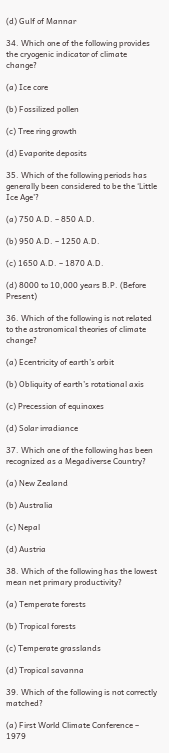(d) Gulf of Mannar

34. Which one of the following provides the cryogenic indicator of climate change?

(a) Ice core

(b) Fossilized pollen

(c) Tree ring growth

(d) Evaporite deposits

35. Which of the following periods has generally been considered to be the ‘Little Ice Age’?

(a) 750 A.D. – 850 A.D.

(b) 950 A.D. – 1250 A.D.

(c) 1650 A.D. – 1870 A.D.

(d) 8000 to 10,000 years B.P. (Before Present)

36. Which of the following is not related to the astronomical theories of climate change?

(a) Ecentricity of earth’s orbit

(b) Obliquity of earth’s rotational axis

(c) Precession of equinoxes

(d) Solar irradiance

37. Which one of the following has been recognized as a Megadiverse Country?

(a) New Zealand

(b) Australia

(c) Nepal

(d) Austria

38. Which of the following has the lowest mean net primary productivity?

(a) Temperate forests

(b) Tropical forests

(c) Temperate grasslands

(d) Tropical savanna

39. Which of the following is not correctly matched?

(a) First World Climate Conference – 1979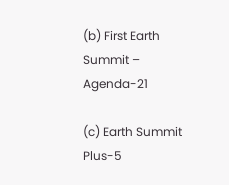(b) First Earth Summit – Agenda-21

(c) Earth Summit Plus-5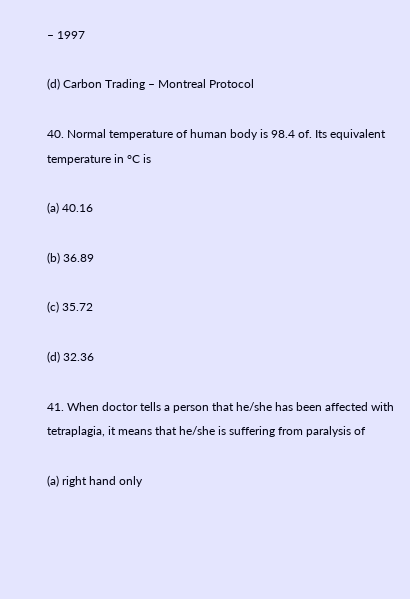– 1997

(d) Carbon Trading – Montreal Protocol

40. Normal temperature of human body is 98.4 of. Its equivalent temperature in °C is

(a) 40.16

(b) 36.89

(c) 35.72

(d) 32.36

41. When doctor tells a person that he/she has been affected with tetraplagia, it means that he/she is suffering from paralysis of

(a) right hand only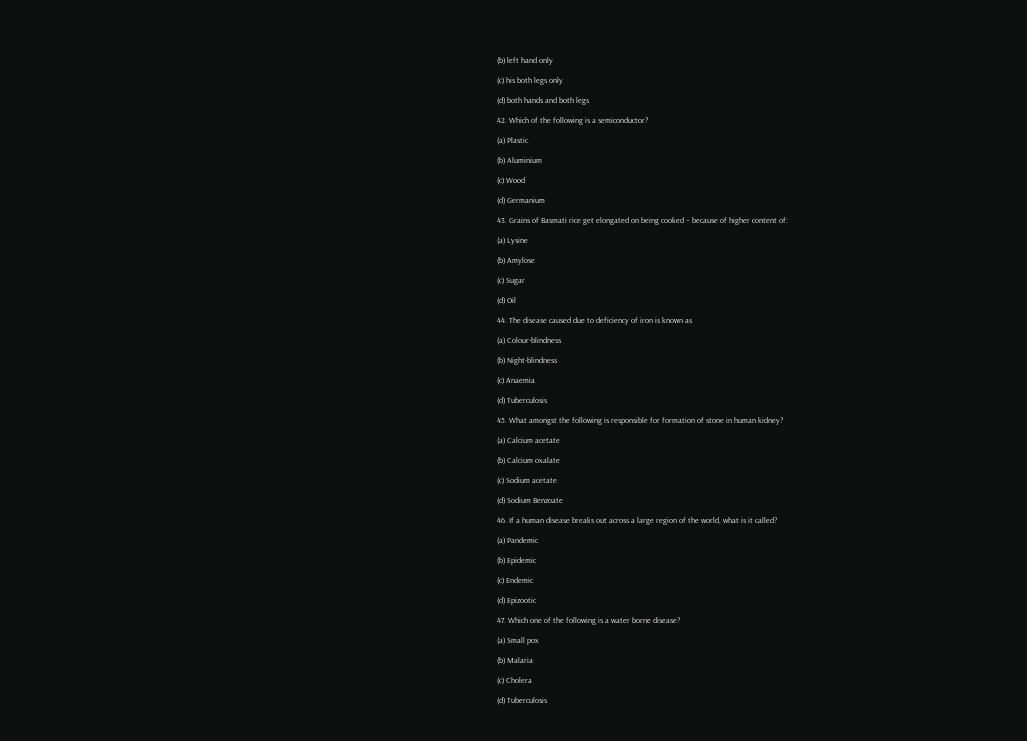(b) left hand only

(c) his both legs only

(d) both hands and both legs

42. Which of the following is a semiconductor?

(a) Plastic

(b) Aluminium

(c) Wood

(d) Germanium

43. Grains of Basmati rice get elongated on being cooked – because of higher content of:

(a) Lysine

(b) Amylose

(c) Sugar

(d) Oil

44. The disease caused due to deficiency of iron is known as

(a) Colour-blindness

(b) Night-blindness

(c) Anaemia

(d) Tuberculosis

45. What amongst the following is responsible for formation of stone in human kidney?

(a) Calcium acetate

(b) Calcium oxalate

(c) Sodium acetate

(d) Sodium Benzoate

46. If a human disease breaks out across a large region of the world, what is it called?

(a) Pandemic

(b) Epidemic

(c) Endemic

(d) Epizootic

47. Which one of the following is a water borne disease?

(a) Small pox

(b) Malaria

(c) Cholera

(d) Tuberculosis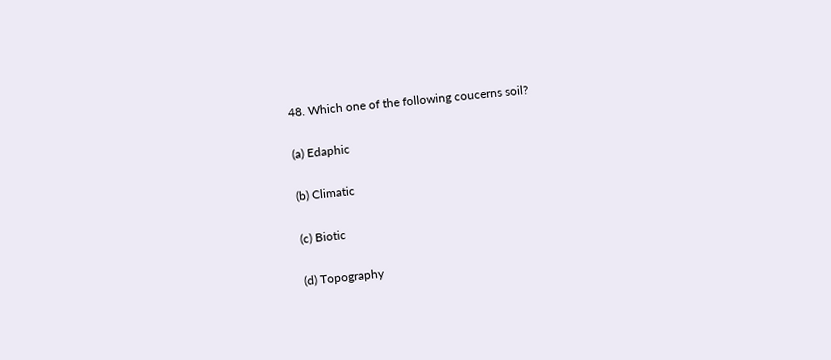48. Which one of the following coucerns soil?

(a) Edaphic

(b) Climatic

(c) Biotic

(d) Topography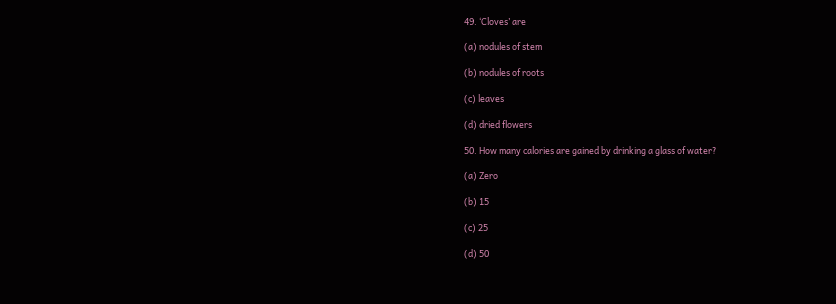49. ‘Cloves’ are

(a) nodules of stem

(b) nodules of roots

(c) leaves

(d) dried flowers

50. How many calories are gained by drinking a glass of water?

(a) Zero

(b) 15

(c) 25

(d) 50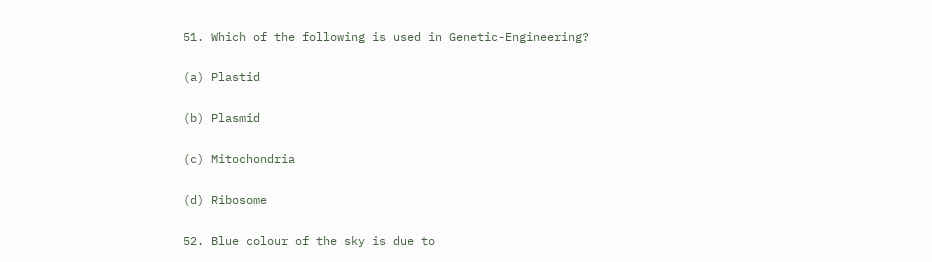51. Which of the following is used in Genetic-Engineering?

(a) Plastid

(b) Plasmid

(c) Mitochondria

(d) Ribosome

52. Blue colour of the sky is due to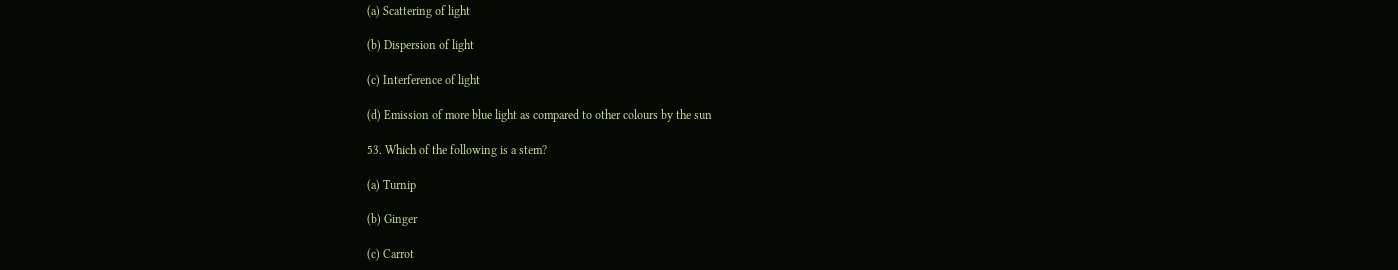(a) Scattering of light

(b) Dispersion of light

(c) Interference of light

(d) Emission of more blue light as compared to other colours by the sun

53. Which of the following is a stem?

(a) Turnip

(b) Ginger

(c) Carrot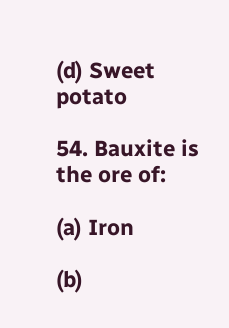(d) Sweet potato

54. Bauxite is the ore of:

(a) Iron

(b)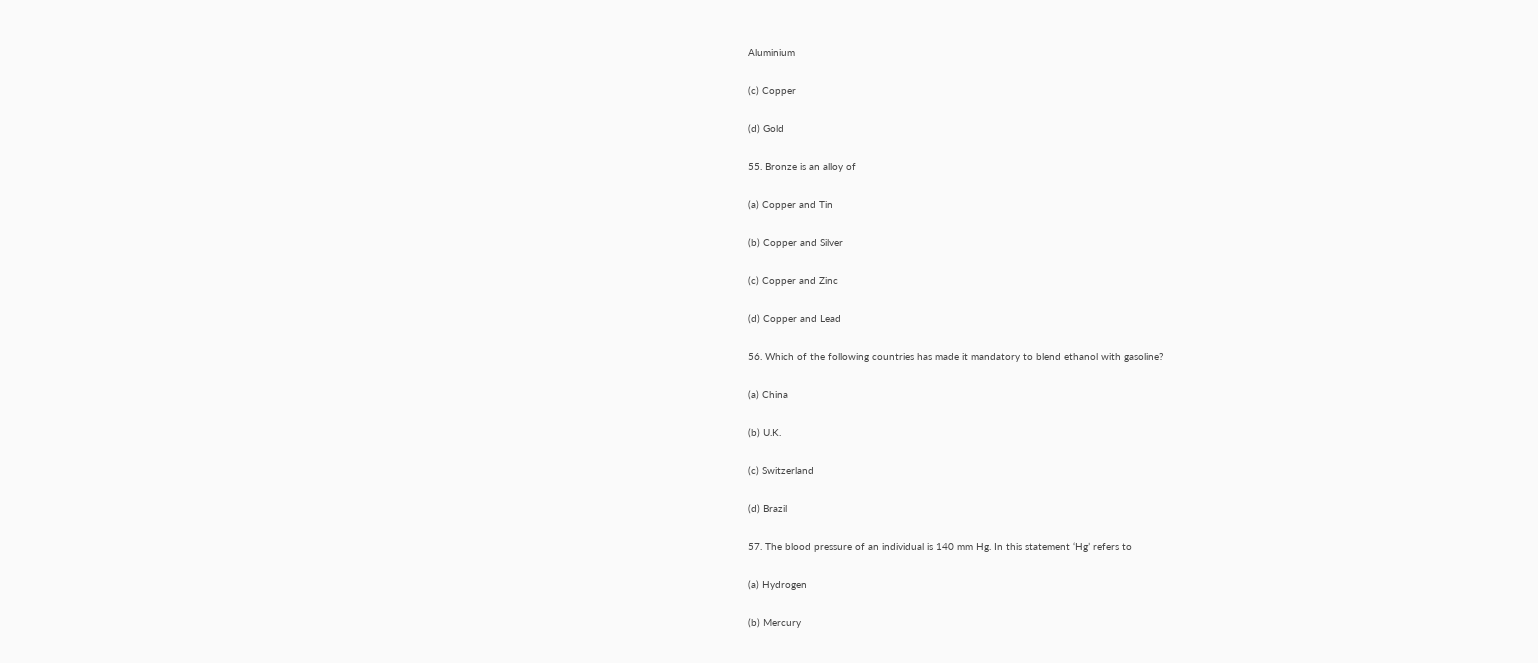Aluminium

(c) Copper

(d) Gold

55. Bronze is an alloy of

(a) Copper and Tin

(b) Copper and Silver

(c) Copper and Zinc

(d) Copper and Lead

56. Which of the following countries has made it mandatory to blend ethanol with gasoline?

(a) China

(b) U.K.

(c) Switzerland

(d) Brazil

57. The blood pressure of an individual is 140 mm Hg. In this statement ‘Hg’ refers to

(a) Hydrogen

(b) Mercury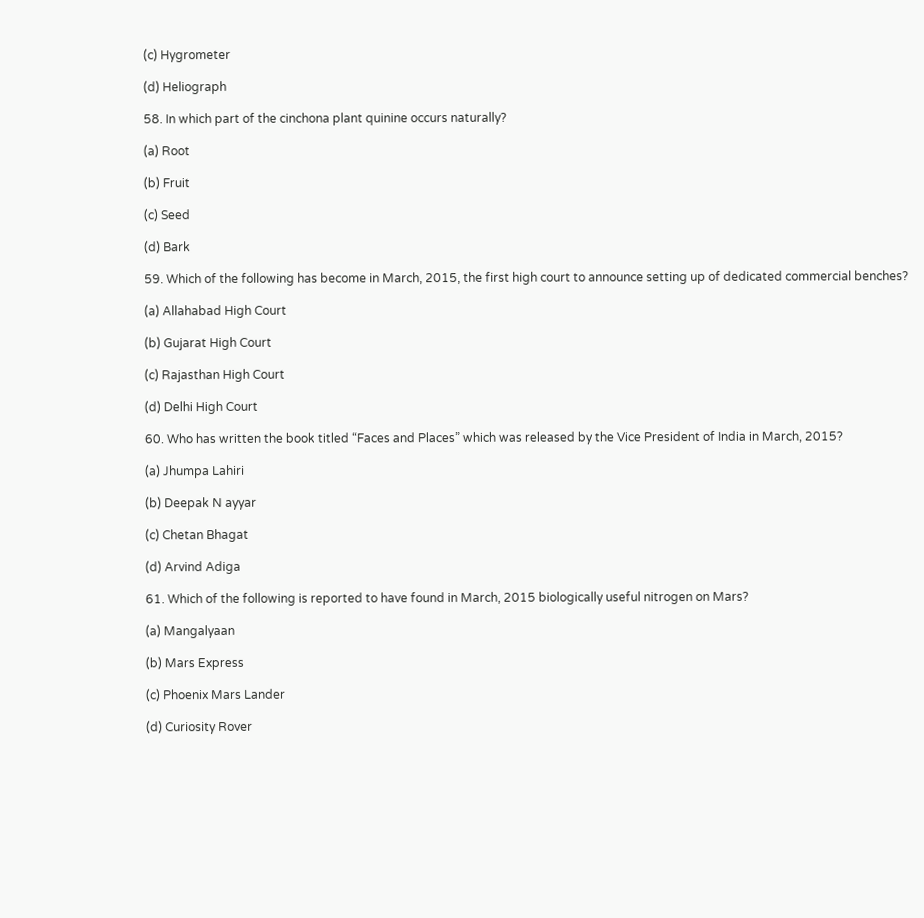(c) Hygrometer

(d) Heliograph

58. In which part of the cinchona plant quinine occurs naturally?

(a) Root

(b) Fruit

(c) Seed

(d) Bark

59. Which of the following has become in March, 2015, the first high court to announce setting up of dedicated commercial benches?

(a) Allahabad High Court

(b) Gujarat High Court

(c) Rajasthan High Court

(d) Delhi High Court

60. Who has written the book titled “Faces and Places” which was released by the Vice President of India in March, 2015?

(a) Jhumpa Lahiri

(b) Deepak N ayyar

(c) Chetan Bhagat

(d) Arvind Adiga

61. Which of the following is reported to have found in March, 2015 biologically useful nitrogen on Mars?

(a) Mangalyaan

(b) Mars Express

(c) Phoenix Mars Lander

(d) Curiosity Rover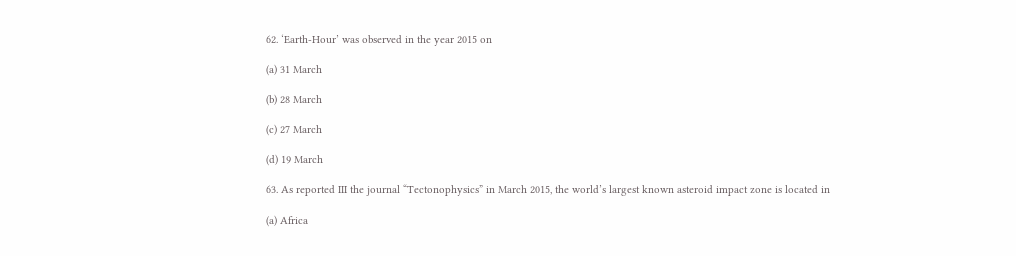62. ‘Earth-Hour’ was observed in the year 2015 on

(a) 31 March

(b) 28 March

(c) 27 March

(d) 19 March

63. As reported III the journal “Tectonophysics” in March 2015, the world’s largest known asteroid impact zone is located in

(a) Africa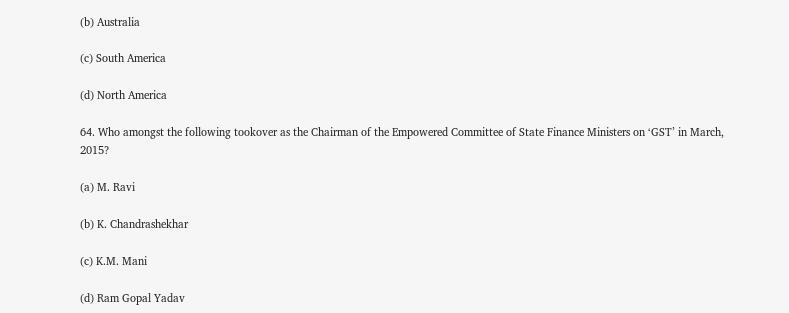(b) Australia

(c) South America

(d) North America

64. Who amongst the following tookover as the Chairman of the Empowered Committee of State Finance Ministers on ‘GST’ in March, 2015?

(a) M. Ravi

(b) K. Chandrashekhar

(c) K.M. Mani

(d) Ram Gopal Yadav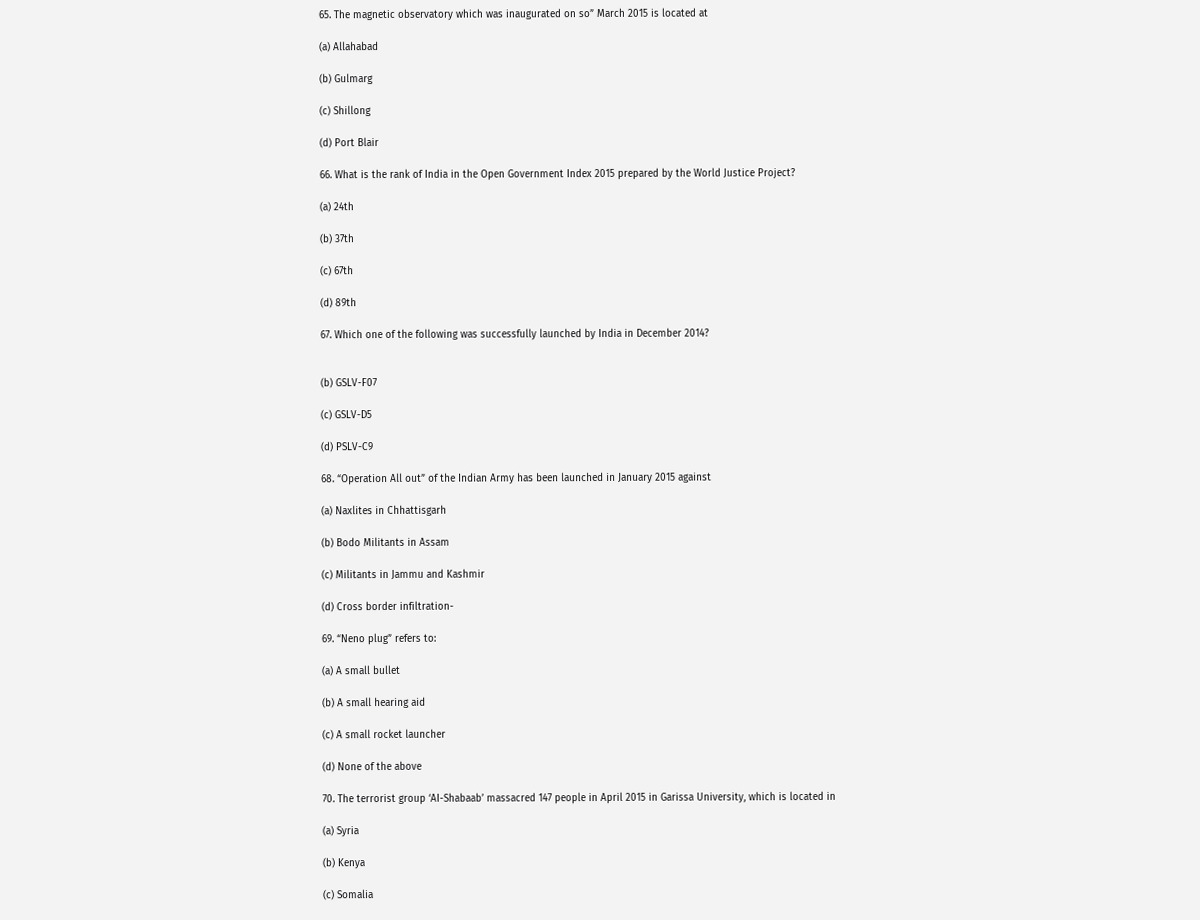65. The magnetic observatory which was inaugurated on so” March 2015 is located at

(a) Allahabad

(b) Gulmarg

(c) Shillong

(d) Port Blair

66. What is the rank of India in the Open Government Index 2015 prepared by the World Justice Project?

(a) 24th

(b) 37th

(c) 67th

(d) 89th

67. Which one of the following was successfully launched by India in December 2014?


(b) GSLV-F07

(c) GSLV-D5

(d) PSLV-C9

68. “Operation All out” of the Indian Army has been launched in January 2015 against

(a) Naxlites in Chhattisgarh

(b) Bodo Militants in Assam

(c) Militants in Jammu and Kashmir

(d) Cross border infiltration-

69. “Neno plug” refers to:

(a) A small bullet

(b) A small hearing aid

(c) A small rocket launcher

(d) None of the above

70. The terrorist group ‘AI-Shabaab’ massacred 147 people in April 2015 in Garissa University, which is located in

(a) Syria

(b) Kenya

(c) Somalia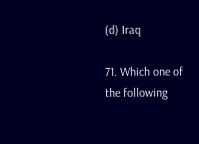(d) Iraq

71. Which one of the following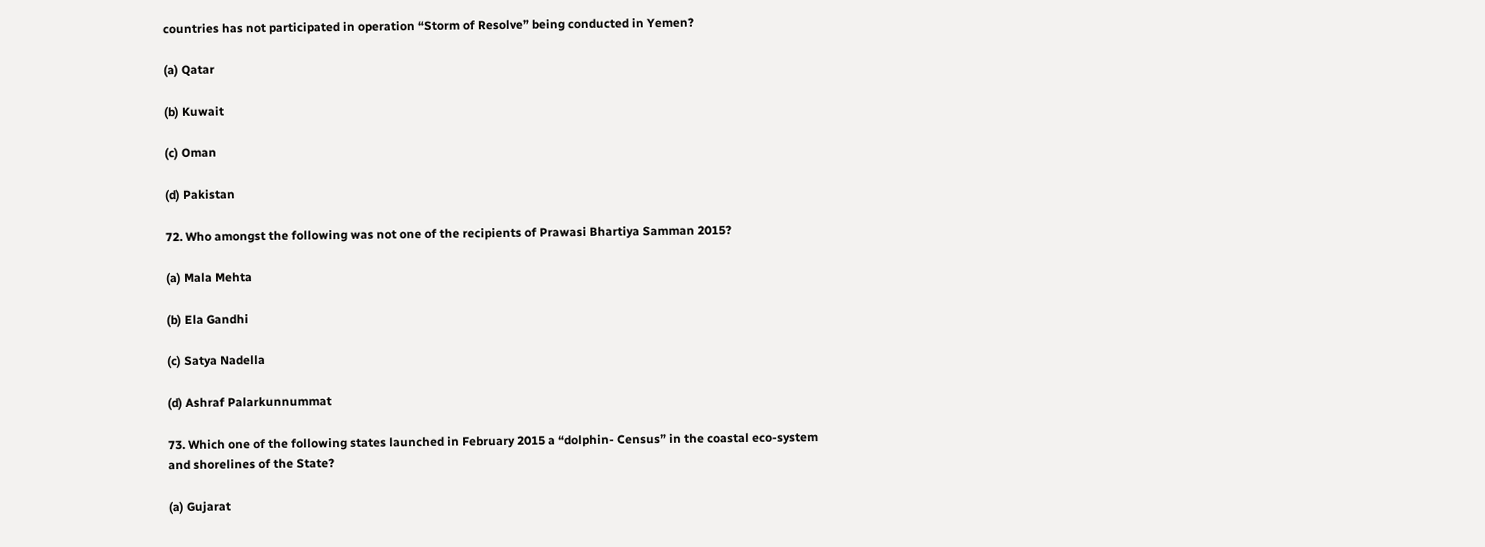countries has not participated in operation “Storm of Resolve” being conducted in Yemen?

(a) Qatar

(b) Kuwait

(c) Oman

(d) Pakistan

72. Who amongst the following was not one of the recipients of Prawasi Bhartiya Samman 2015?

(a) Mala Mehta

(b) Ela Gandhi

(c) Satya Nadella

(d) Ashraf Palarkunnummat

73. Which one of the following states launched in February 2015 a “dolphin- Census” in the coastal eco-system and shorelines of the State?

(a) Gujarat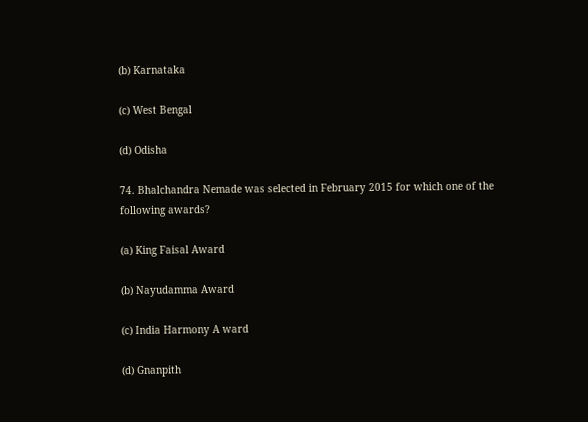(b) Karnataka

(c) West Bengal

(d) Odisha

74. Bhalchandra Nemade was selected in February 2015 for which one of the following awards?

(a) King Faisal Award

(b) Nayudamma Award

(c) India Harmony A ward

(d) Gnanpith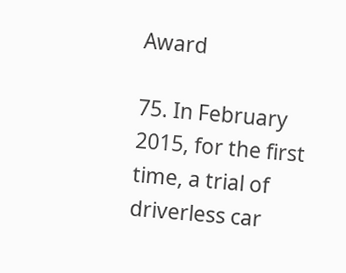Award

75. In February 2015, for the first time, a trial of driverless car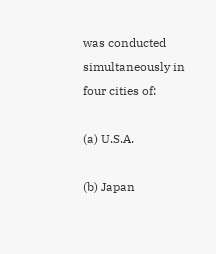was conducted simultaneously in four cities of:

(a) U.S.A.

(b) Japan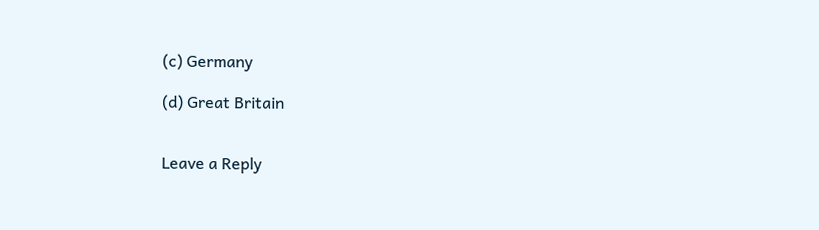(c) Germany

(d) Great Britain


Leave a Reply